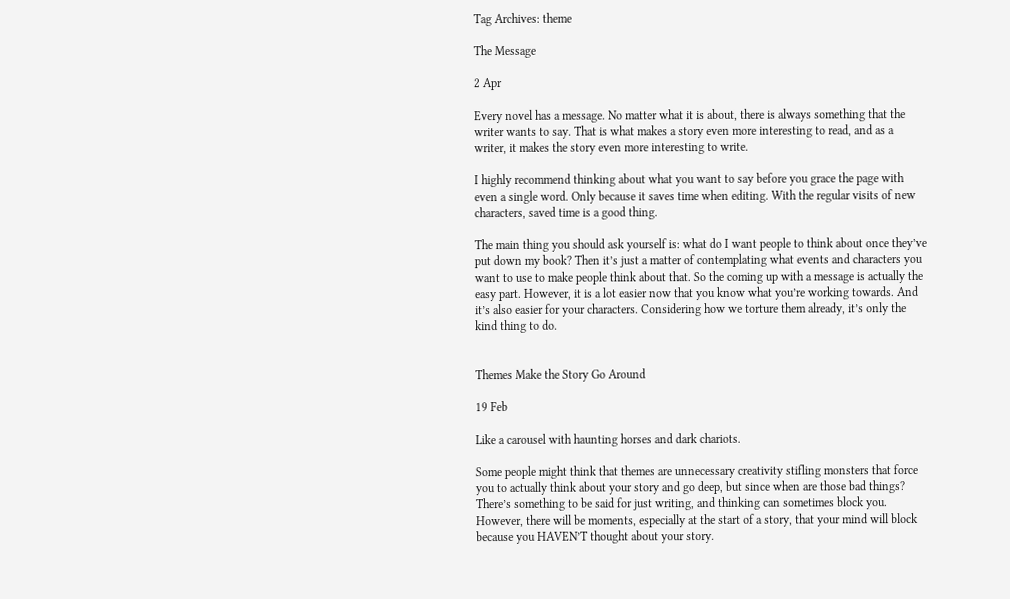Tag Archives: theme

The Message

2 Apr

Every novel has a message. No matter what it is about, there is always something that the writer wants to say. That is what makes a story even more interesting to read, and as a writer, it makes the story even more interesting to write.

I highly recommend thinking about what you want to say before you grace the page with even a single word. Only because it saves time when editing. With the regular visits of new characters, saved time is a good thing.

The main thing you should ask yourself is: what do I want people to think about once they’ve put down my book? Then it’s just a matter of contemplating what events and characters you want to use to make people think about that. So the coming up with a message is actually the easy part. However, it is a lot easier now that you know what you’re working towards. And it’s also easier for your characters. Considering how we torture them already, it’s only the kind thing to do.


Themes Make the Story Go Around

19 Feb

Like a carousel with haunting horses and dark chariots.

Some people might think that themes are unnecessary creativity stifling monsters that force you to actually think about your story and go deep, but since when are those bad things? There’s something to be said for just writing, and thinking can sometimes block you. However, there will be moments, especially at the start of a story, that your mind will block because you HAVEN’T thought about your story.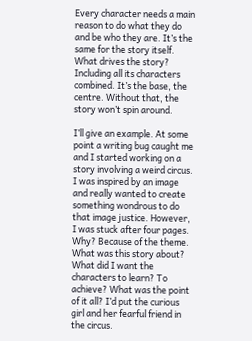Every character needs a main reason to do what they do and be who they are. It’s the same for the story itself. What drives the story? Including all its characters combined. It’s the base, the centre. Without that, the story won’t spin around.

I’ll give an example. At some point a writing bug caught me and I started working on a story involving a weird circus. I was inspired by an image and really wanted to create something wondrous to do that image justice. However, I was stuck after four pages. Why? Because of the theme. What was this story about? What did I want the characters to learn? To achieve? What was the point of it all? I’d put the curious girl and her fearful friend in the circus.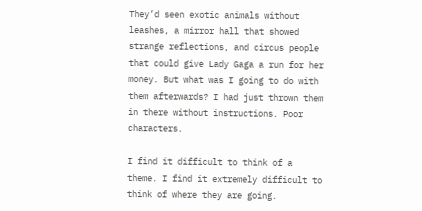They’d seen exotic animals without leashes, a mirror hall that showed strange reflections, and circus people that could give Lady Gaga a run for her money. But what was I going to do with them afterwards? I had just thrown them in there without instructions. Poor characters.

I find it difficult to think of a theme. I find it extremely difficult to think of where they are going.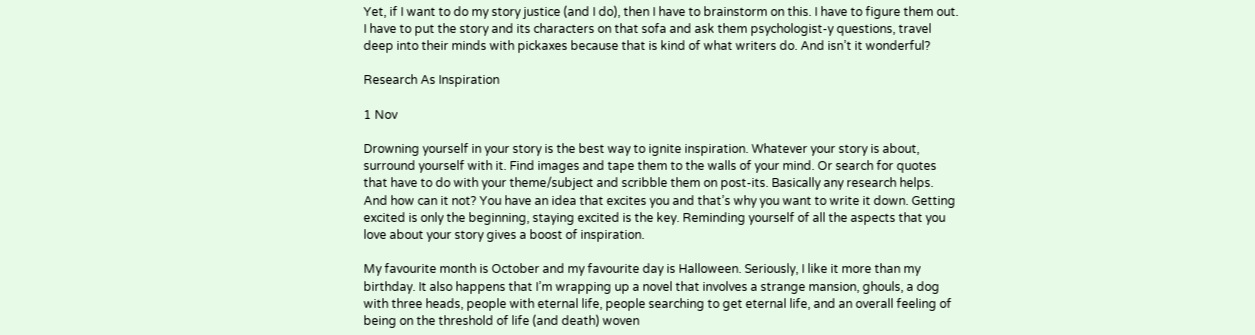Yet, if I want to do my story justice (and I do), then I have to brainstorm on this. I have to figure them out. I have to put the story and its characters on that sofa and ask them psychologist-y questions, travel deep into their minds with pickaxes because that is kind of what writers do. And isn’t it wonderful?

Research As Inspiration

1 Nov

Drowning yourself in your story is the best way to ignite inspiration. Whatever your story is about, surround yourself with it. Find images and tape them to the walls of your mind. Or search for quotes that have to do with your theme/subject and scribble them on post-its. Basically any research helps. And how can it not? You have an idea that excites you and that’s why you want to write it down. Getting excited is only the beginning, staying excited is the key. Reminding yourself of all the aspects that you love about your story gives a boost of inspiration.

My favourite month is October and my favourite day is Halloween. Seriously, I like it more than my birthday. It also happens that I’m wrapping up a novel that involves a strange mansion, ghouls, a dog with three heads, people with eternal life, people searching to get eternal life, and an overall feeling of being on the threshold of life (and death) woven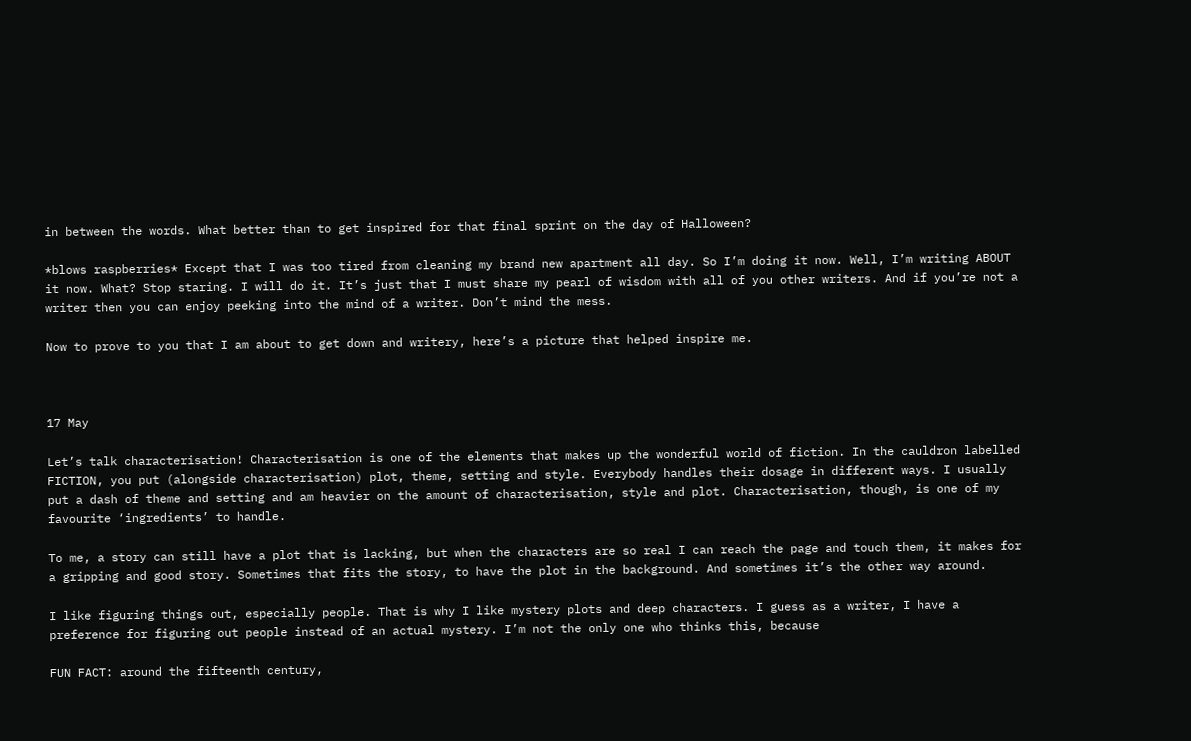in between the words. What better than to get inspired for that final sprint on the day of Halloween?

*blows raspberries* Except that I was too tired from cleaning my brand new apartment all day. So I’m doing it now. Well, I’m writing ABOUT it now. What? Stop staring. I will do it. It’s just that I must share my pearl of wisdom with all of you other writers. And if you’re not a writer then you can enjoy peeking into the mind of a writer. Don’t mind the mess.

Now to prove to you that I am about to get down and writery, here’s a picture that helped inspire me.



17 May

Let’s talk characterisation! Characterisation is one of the elements that makes up the wonderful world of fiction. In the cauldron labelled FICTION, you put (alongside characterisation) plot, theme, setting and style. Everybody handles their dosage in different ways. I usually put a dash of theme and setting and am heavier on the amount of characterisation, style and plot. Characterisation, though, is one of my favourite ‘ingredients’ to handle.

To me, a story can still have a plot that is lacking, but when the characters are so real I can reach the page and touch them, it makes for a gripping and good story. Sometimes that fits the story, to have the plot in the background. And sometimes it’s the other way around.

I like figuring things out, especially people. That is why I like mystery plots and deep characters. I guess as a writer, I have a preference for figuring out people instead of an actual mystery. I’m not the only one who thinks this, because

FUN FACT: around the fifteenth century,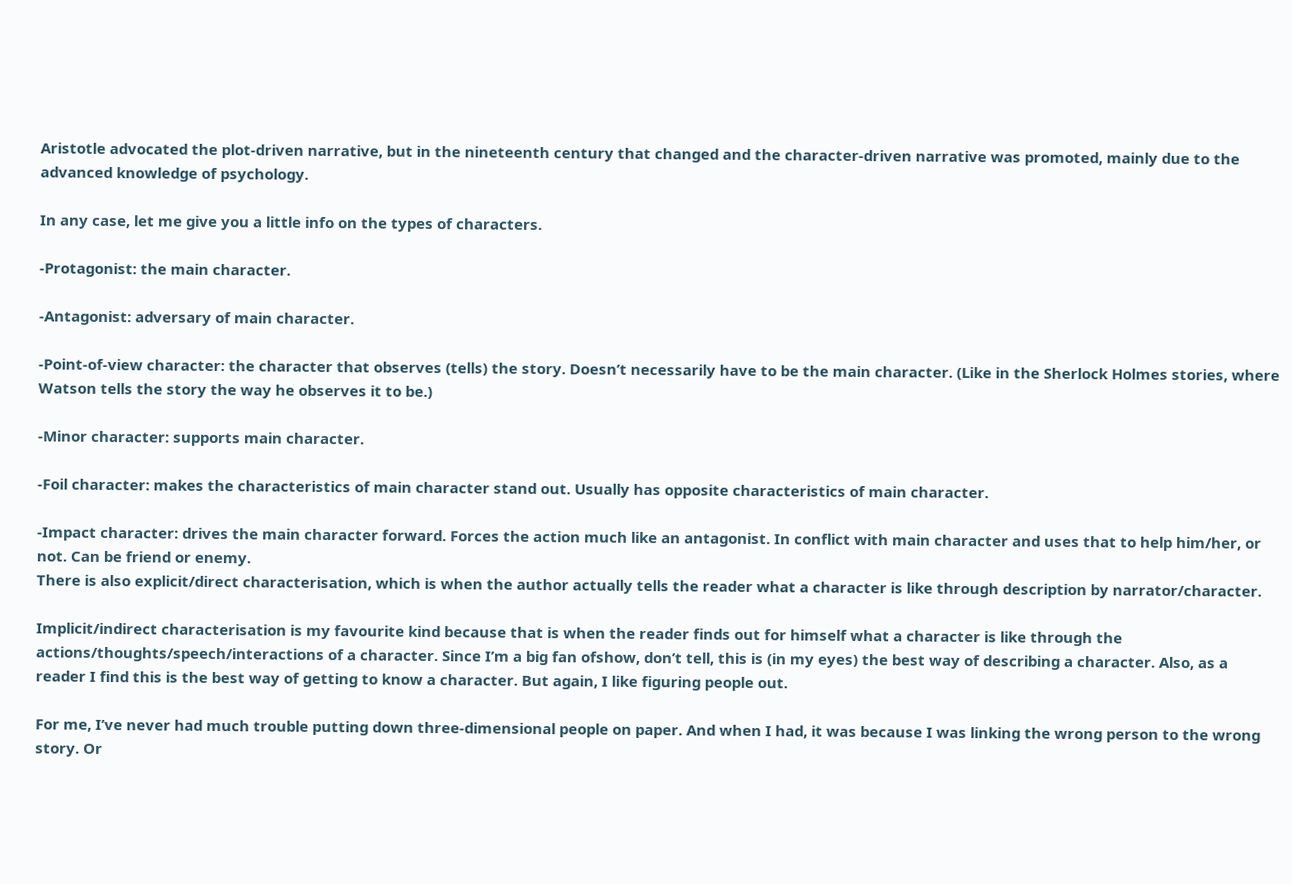Aristotle advocated the plot-driven narrative, but in the nineteenth century that changed and the character-driven narrative was promoted, mainly due to the advanced knowledge of psychology.

In any case, let me give you a little info on the types of characters.

-Protagonist: the main character.

-Antagonist: adversary of main character.

-Point-of-view character: the character that observes (tells) the story. Doesn’t necessarily have to be the main character. (Like in the Sherlock Holmes stories, where Watson tells the story the way he observes it to be.)

-Minor character: supports main character.

-Foil character: makes the characteristics of main character stand out. Usually has opposite characteristics of main character.

-Impact character: drives the main character forward. Forces the action much like an antagonist. In conflict with main character and uses that to help him/her, or not. Can be friend or enemy.
There is also explicit/direct characterisation, which is when the author actually tells the reader what a character is like through description by narrator/character.

Implicit/indirect characterisation is my favourite kind because that is when the reader finds out for himself what a character is like through the actions/thoughts/speech/interactions of a character. Since I’m a big fan ofshow, don’t tell, this is (in my eyes) the best way of describing a character. Also, as a reader I find this is the best way of getting to know a character. But again, I like figuring people out.

For me, I’ve never had much trouble putting down three-dimensional people on paper. And when I had, it was because I was linking the wrong person to the wrong story. Or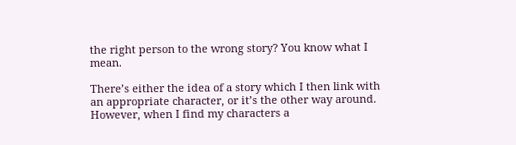the right person to the wrong story? You know what I mean.

There’s either the idea of a story which I then link with an appropriate character, or it’s the other way around. However, when I find my characters a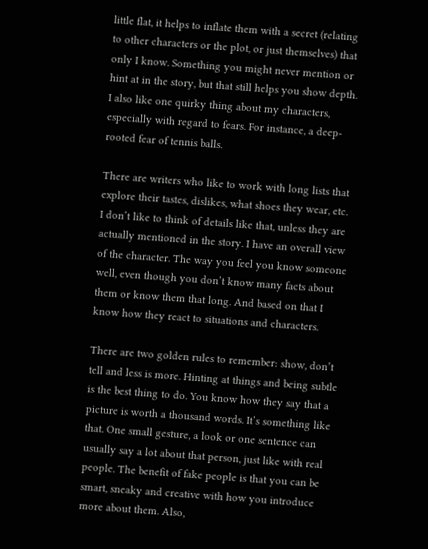little flat, it helps to inflate them with a secret (relating to other characters or the plot, or just themselves) that only I know. Something you might never mention or hint at in the story, but that still helps you show depth. I also like one quirky thing about my characters, especially with regard to fears. For instance, a deep-rooted fear of tennis balls.

There are writers who like to work with long lists that explore their tastes, dislikes, what shoes they wear, etc. I don’t like to think of details like that, unless they are actually mentioned in the story. I have an overall view of the character. The way you feel you know someone well, even though you don’t know many facts about them or know them that long. And based on that I know how they react to situations and characters.

There are two golden rules to remember: show, don’t tell and less is more. Hinting at things and being subtle is the best thing to do. You know how they say that a picture is worth a thousand words. It’s something like that. One small gesture, a look or one sentence can usually say a lot about that person, just like with real people. The benefit of fake people is that you can be smart, sneaky and creative with how you introduce more about them. Also,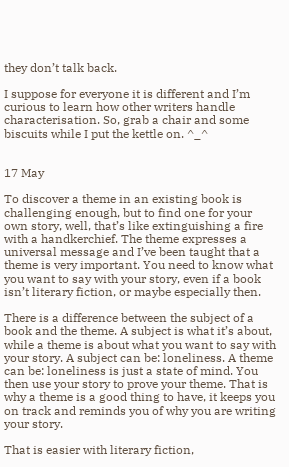they don’t talk back.

I suppose for everyone it is different and I’m curious to learn how other writers handle characterisation. So, grab a chair and some biscuits while I put the kettle on. ^_^


17 May

To discover a theme in an existing book is challenging enough, but to find one for your own story, well, that’s like extinguishing a fire with a handkerchief. The theme expresses a universal message and I’ve been taught that a theme is very important. You need to know what you want to say with your story, even if a book isn’t literary fiction, or maybe especially then.

There is a difference between the subject of a book and the theme. A subject is what it’s about, while a theme is about what you want to say with your story. A subject can be: loneliness. A theme can be: loneliness is just a state of mind. You then use your story to prove your theme. That is why a theme is a good thing to have, it keeps you on track and reminds you of why you are writing your story.

That is easier with literary fiction,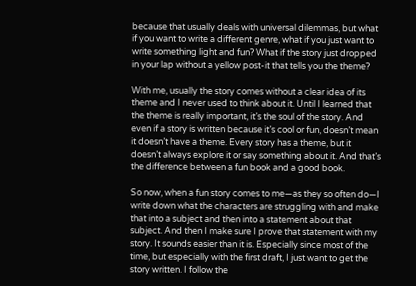because that usually deals with universal dilemmas, but what if you want to write a different genre, what if you just want to write something light and fun? What if the story just dropped in your lap without a yellow post-it that tells you the theme?

With me, usually the story comes without a clear idea of its theme and I never used to think about it. Until I learned that the theme is really important, it’s the soul of the story. And even if a story is written because it’s cool or fun, doesn’t mean it doesn’t have a theme. Every story has a theme, but it doesn’t always explore it or say something about it. And that’s the difference between a fun book and a good book.

So now, when a fun story comes to me—as they so often do—I write down what the characters are struggling with and make that into a subject and then into a statement about that subject. And then I make sure I prove that statement with my story. It sounds easier than it is. Especially since most of the time, but especially with the first draft, I just want to get the story written. I follow the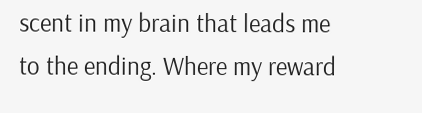scent in my brain that leads me to the ending. Where my reward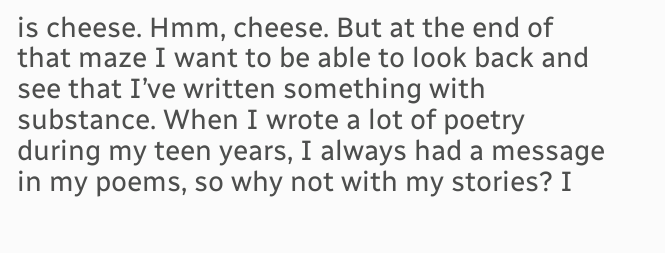is cheese. Hmm, cheese. But at the end of that maze I want to be able to look back and see that I’ve written something with substance. When I wrote a lot of poetry during my teen years, I always had a message in my poems, so why not with my stories? I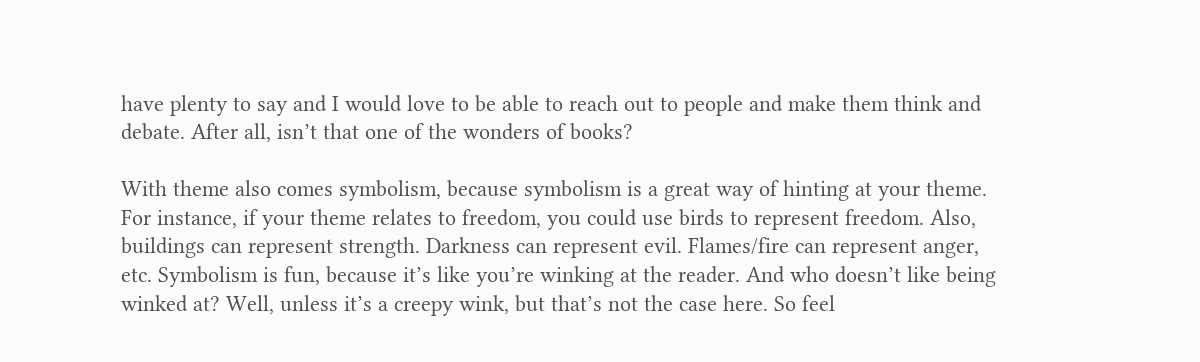have plenty to say and I would love to be able to reach out to people and make them think and debate. After all, isn’t that one of the wonders of books?

With theme also comes symbolism, because symbolism is a great way of hinting at your theme. For instance, if your theme relates to freedom, you could use birds to represent freedom. Also, buildings can represent strength. Darkness can represent evil. Flames/fire can represent anger, etc. Symbolism is fun, because it’s like you’re winking at the reader. And who doesn’t like being winked at? Well, unless it’s a creepy wink, but that’s not the case here. So feel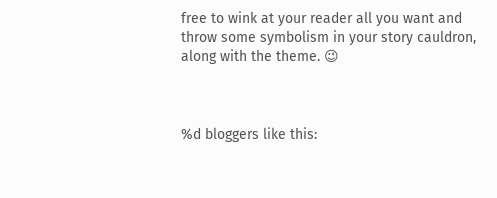free to wink at your reader all you want and throw some symbolism in your story cauldron, along with the theme. 😉



%d bloggers like this: